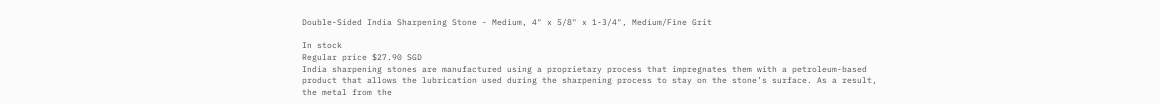Double-Sided India Sharpening Stone - Medium, 4" x 5/8" x 1-3/4", Medium/Fine Grit

In stock
Regular price $27.90 SGD
India sharpening stones are manufactured using a proprietary process that impregnates them with a petroleum-based product that allows the lubrication used during the sharpening process to stay on the stone’s surface. As a result, the metal from the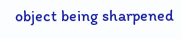object being sharpened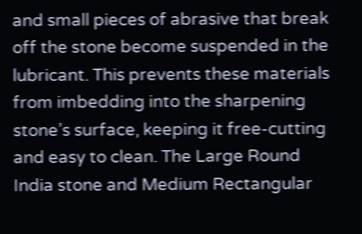and small pieces of abrasive that break off the stone become suspended in the lubricant. This prevents these materials from imbedding into the sharpening stone’s surface, keeping it free-cutting and easy to clean. The Large Round India stone and Medium Rectangular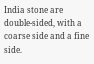India stone are double-sided, with a coarse side and a fine side.